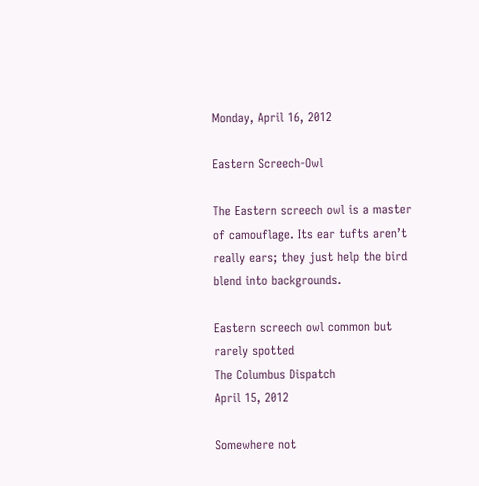Monday, April 16, 2012

Eastern Screech-Owl

The Eastern screech owl is a master of camouflage. Its ear tufts aren’t really ears; they just help the bird blend into backgrounds.

Eastern screech owl common but rarely spotted
The Columbus Dispatch
April 15, 2012

Somewhere not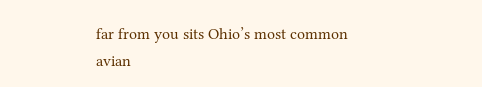far from you sits Ohio’s most common avian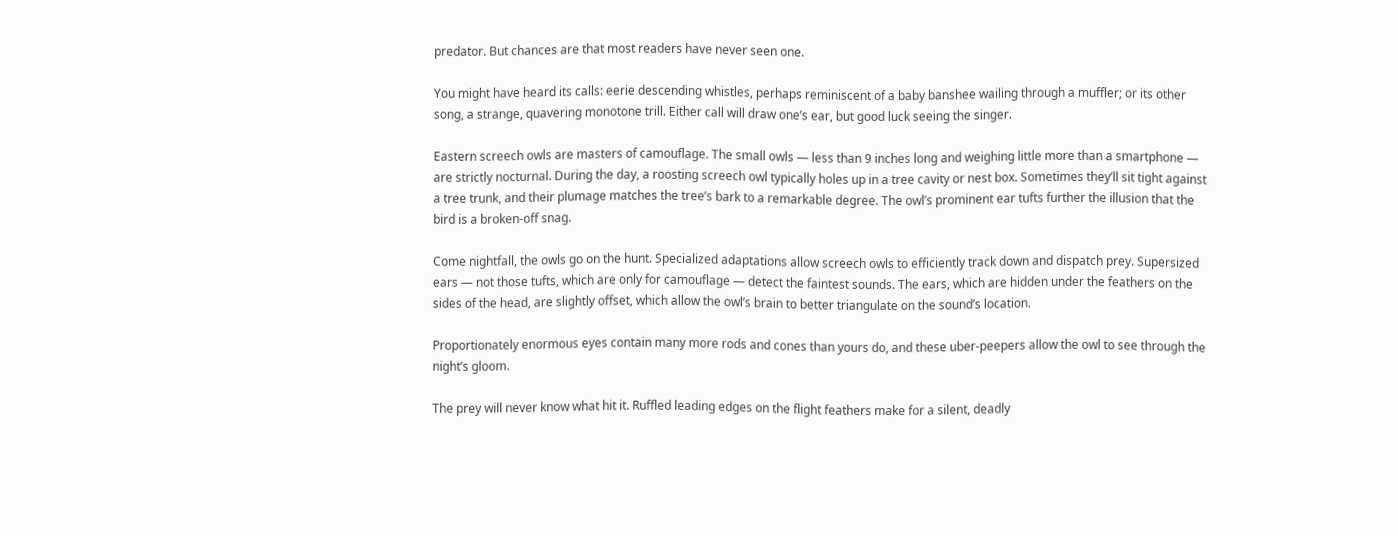predator. But chances are that most readers have never seen one.

You might have heard its calls: eerie descending whistles, perhaps reminiscent of a baby banshee wailing through a muffler; or its other song, a strange, quavering monotone trill. Either call will draw one’s ear, but good luck seeing the singer.

Eastern screech owls are masters of camouflage. The small owls — less than 9 inches long and weighing little more than a smartphone — are strictly nocturnal. During the day, a roosting screech owl typically holes up in a tree cavity or nest box. Sometimes they’ll sit tight against a tree trunk, and their plumage matches the tree’s bark to a remarkable degree. The owl’s prominent ear tufts further the illusion that the bird is a broken-off snag.

Come nightfall, the owls go on the hunt. Specialized adaptations allow screech owls to efficiently track down and dispatch prey. Supersized ears — not those tufts, which are only for camouflage — detect the faintest sounds. The ears, which are hidden under the feathers on the sides of the head, are slightly offset, which allow the owl’s brain to better triangulate on the sound’s location.

Proportionately enormous eyes contain many more rods and cones than yours do, and these uber-peepers allow the owl to see through the night’s gloom.

The prey will never know what hit it. Ruffled leading edges on the flight feathers make for a silent, deadly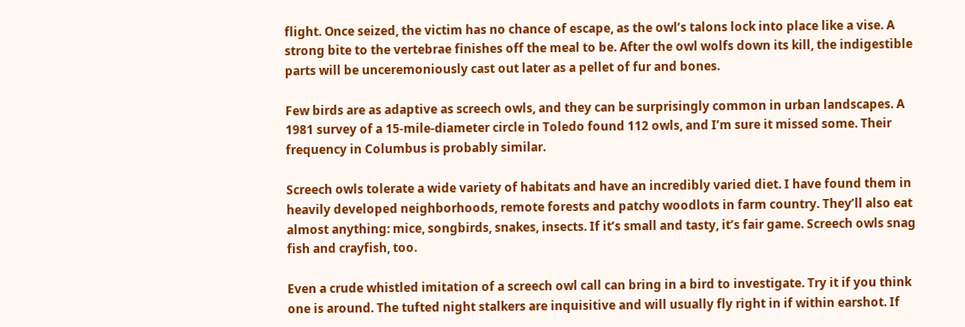flight. Once seized, the victim has no chance of escape, as the owl’s talons lock into place like a vise. A strong bite to the vertebrae finishes off the meal to be. After the owl wolfs down its kill, the indigestible parts will be unceremoniously cast out later as a pellet of fur and bones.

Few birds are as adaptive as screech owls, and they can be surprisingly common in urban landscapes. A 1981 survey of a 15-mile-diameter circle in Toledo found 112 owls, and I’m sure it missed some. Their frequency in Columbus is probably similar.

Screech owls tolerate a wide variety of habitats and have an incredibly varied diet. I have found them in heavily developed neighborhoods, remote forests and patchy woodlots in farm country. They’ll also eat almost anything: mice, songbirds, snakes, insects. If it’s small and tasty, it’s fair game. Screech owls snag fish and crayfish, too.

Even a crude whistled imitation of a screech owl call can bring in a bird to investigate. Try it if you think one is around. The tufted night stalkers are inquisitive and will usually fly right in if within earshot. If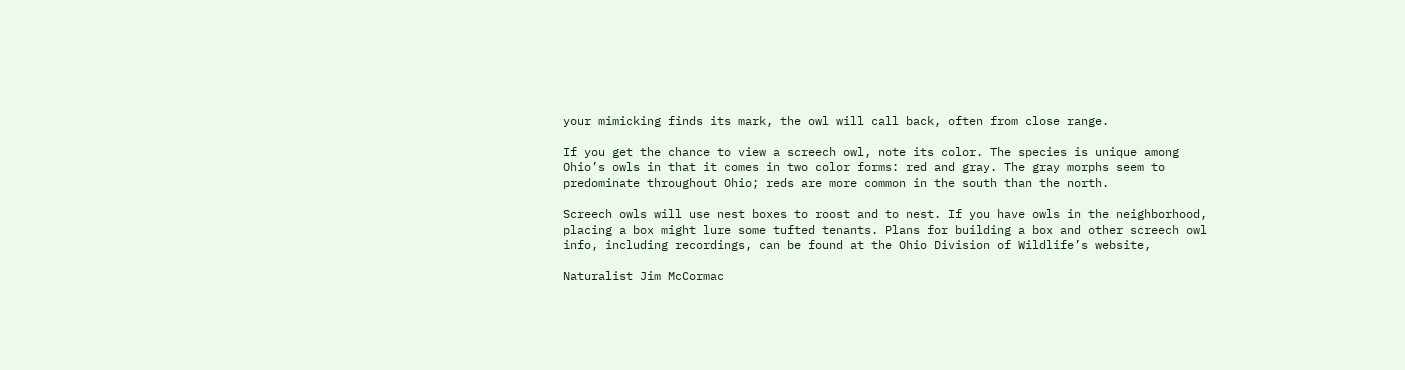your mimicking finds its mark, the owl will call back, often from close range.

If you get the chance to view a screech owl, note its color. The species is unique among Ohio’s owls in that it comes in two color forms: red and gray. The gray morphs seem to predominate throughout Ohio; reds are more common in the south than the north.

Screech owls will use nest boxes to roost and to nest. If you have owls in the neighborhood, placing a box might lure some tufted tenants. Plans for building a box and other screech owl info, including recordings, can be found at the Ohio Division of Wildlife’s website,

Naturalist Jim McCormac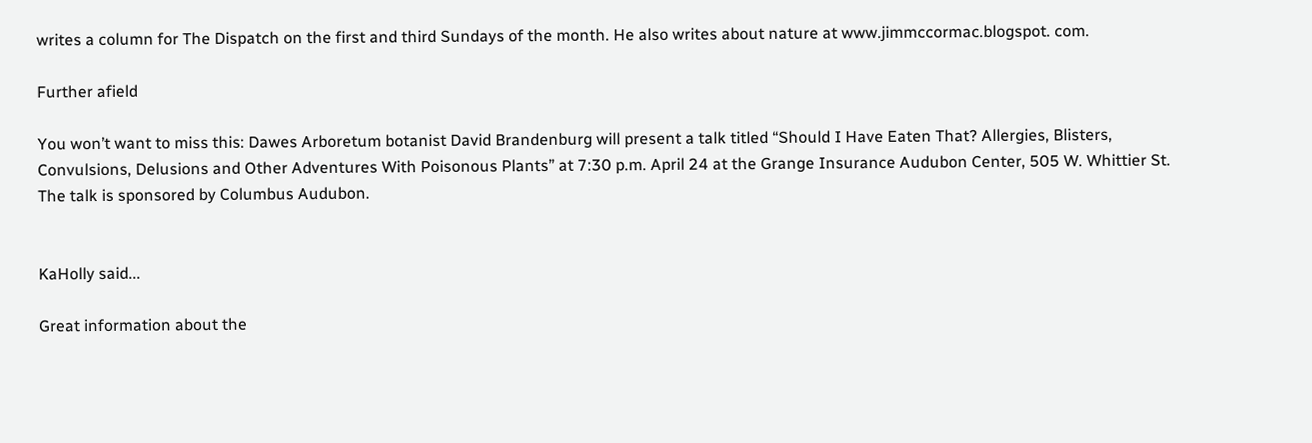writes a column for The Dispatch on the first and third Sundays of the month. He also writes about nature at www.jimmccormac.blogspot. com.

Further afield

You won’t want to miss this: Dawes Arboretum botanist David Brandenburg will present a talk titled “Should I Have Eaten That? Allergies, Blisters, Convulsions, Delusions and Other Adventures With Poisonous Plants” at 7:30 p.m. April 24 at the Grange Insurance Audubon Center, 505 W. Whittier St. The talk is sponsored by Columbus Audubon.


KaHolly said...

Great information about the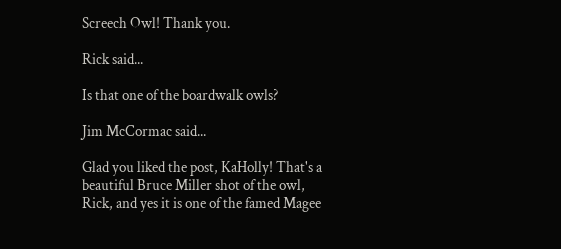Screech Owl! Thank you.

Rick said...

Is that one of the boardwalk owls?

Jim McCormac said...

Glad you liked the post, KaHolly! That's a beautiful Bruce Miller shot of the owl, Rick, and yes it is one of the famed Magee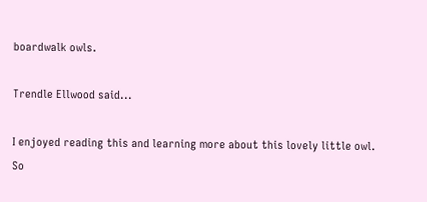boardwalk owls.

Trendle Ellwood said...

I enjoyed reading this and learning more about this lovely little owl. So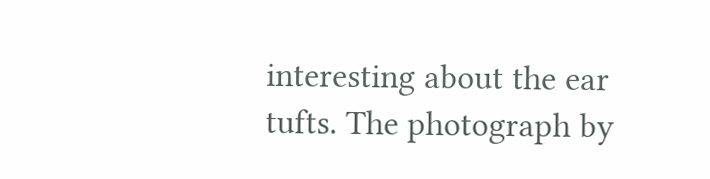interesting about the ear tufts. The photograph by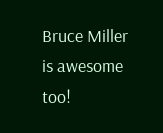Bruce Miller is awesome too!